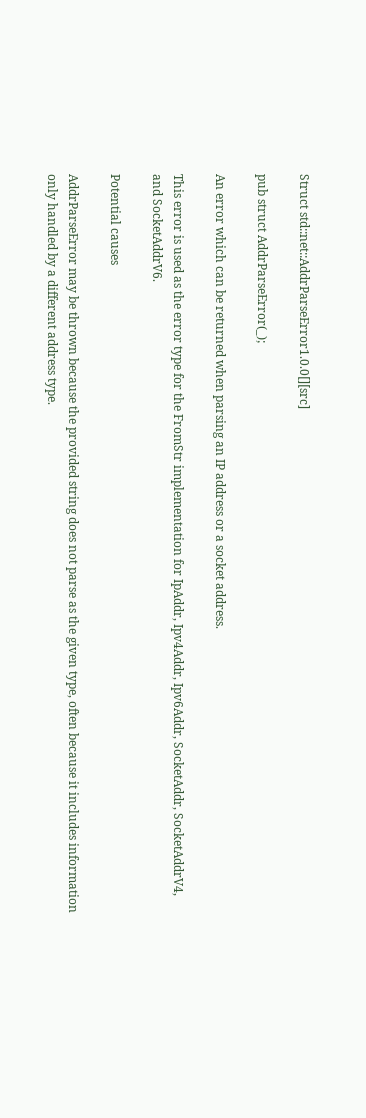Struct std::net::AddrParseError1.0.0[][src]

pub struct AddrParseError(_);

An error which can be returned when parsing an IP address or a socket address.

This error is used as the error type for the FromStr implementation for IpAddr, Ipv4Addr, Ipv6Addr, SocketAddr, SocketAddrV4, and SocketAddrV6.

Potential causes

AddrParseError may be thrown because the provided string does not parse as the given type, often because it includes information only handled by a different address type.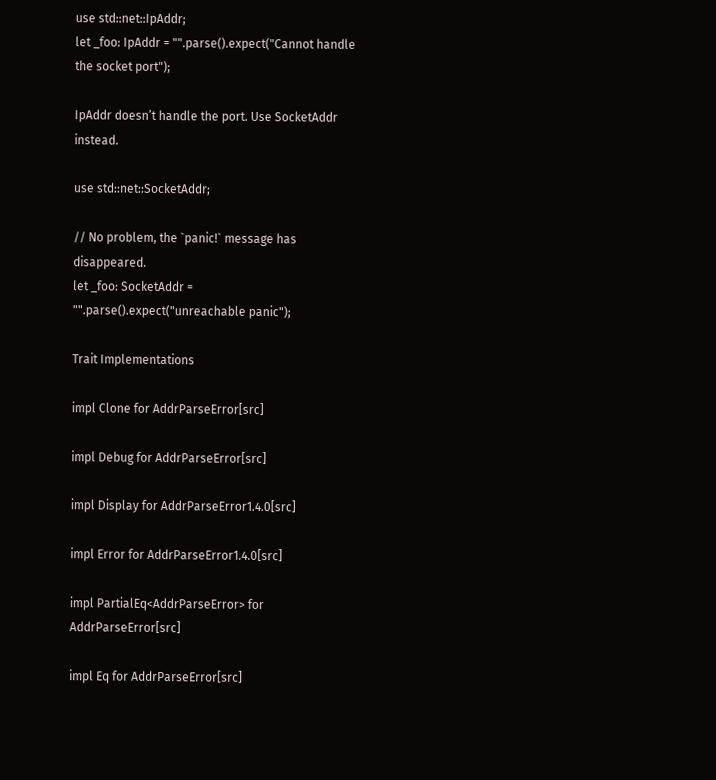use std::net::IpAddr;
let _foo: IpAddr = "".parse().expect("Cannot handle the socket port");

IpAddr doesn’t handle the port. Use SocketAddr instead.

use std::net::SocketAddr;

// No problem, the `panic!` message has disappeared.
let _foo: SocketAddr = "".parse().expect("unreachable panic");

Trait Implementations

impl Clone for AddrParseError[src]

impl Debug for AddrParseError[src]

impl Display for AddrParseError1.4.0[src]

impl Error for AddrParseError1.4.0[src]

impl PartialEq<AddrParseError> for AddrParseError[src]

impl Eq for AddrParseError[src]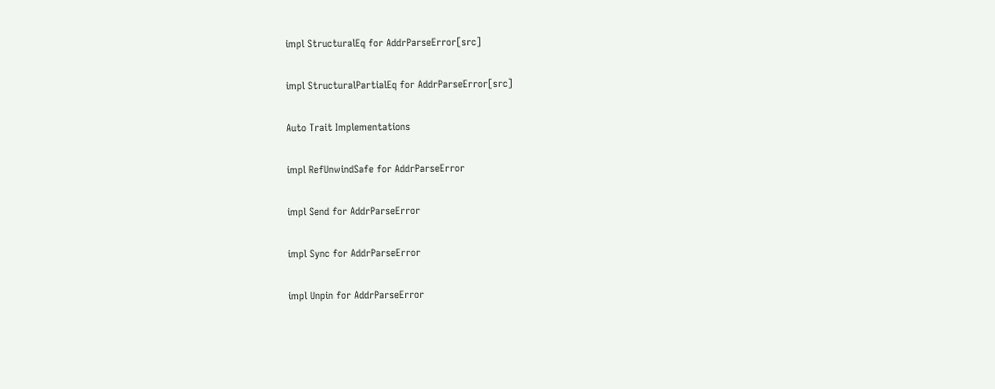impl StructuralEq for AddrParseError[src]

impl StructuralPartialEq for AddrParseError[src]

Auto Trait Implementations

impl RefUnwindSafe for AddrParseError

impl Send for AddrParseError

impl Sync for AddrParseError

impl Unpin for AddrParseError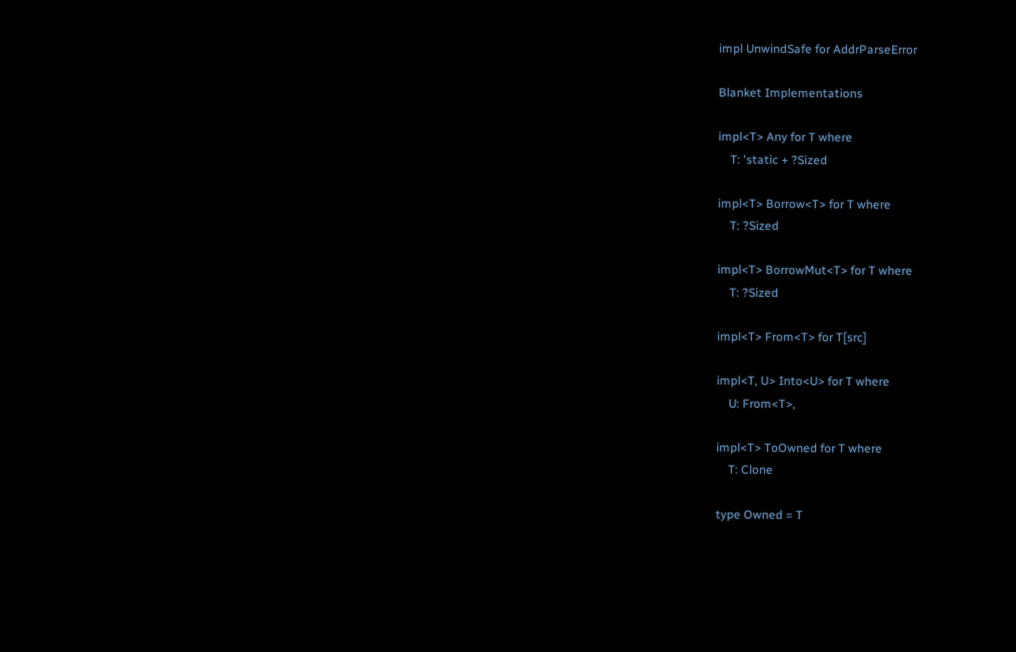impl UnwindSafe for AddrParseError

Blanket Implementations

impl<T> Any for T where
    T: 'static + ?Sized

impl<T> Borrow<T> for T where
    T: ?Sized

impl<T> BorrowMut<T> for T where
    T: ?Sized

impl<T> From<T> for T[src]

impl<T, U> Into<U> for T where
    U: From<T>,

impl<T> ToOwned for T where
    T: Clone

type Owned = T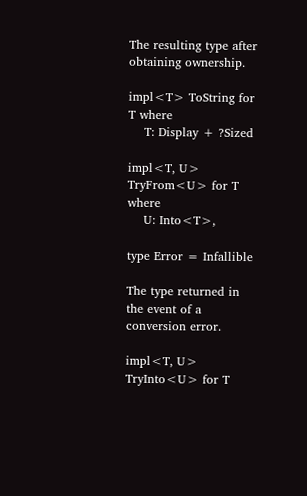The resulting type after obtaining ownership.

impl<T> ToString for T where
    T: Display + ?Sized

impl<T, U> TryFrom<U> for T where
    U: Into<T>,

type Error = Infallible

The type returned in the event of a conversion error.

impl<T, U> TryInto<U> for T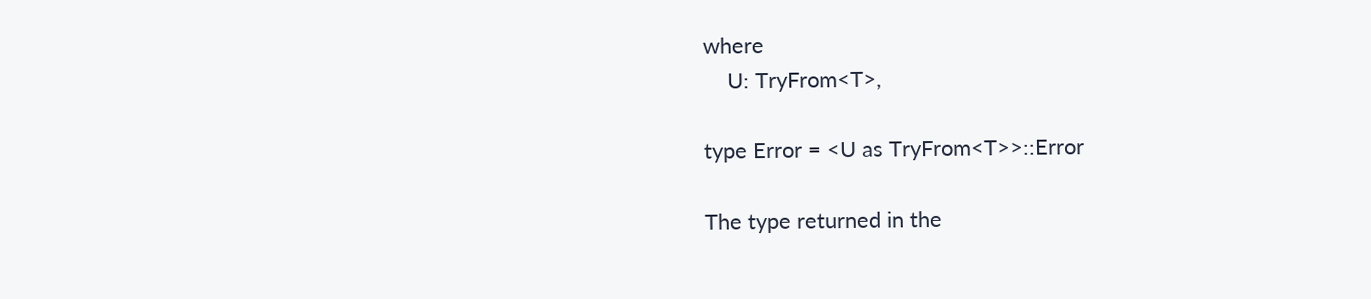where
    U: TryFrom<T>,

type Error = <U as TryFrom<T>>::Error

The type returned in the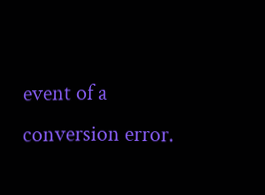event of a conversion error.